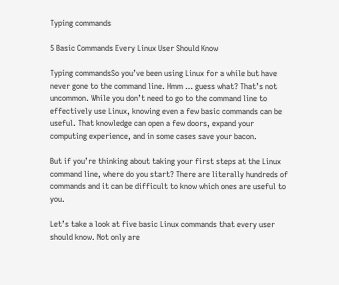Typing commands

5 Basic Commands Every Linux User Should Know

Typing commandsSo you’ve been using Linux for a while but have never gone to the command line. Hmm … guess what? That’s not uncommon. While you don’t need to go to the command line to effectively use Linux, knowing even a few basic commands can be useful. That knowledge can open a few doors, expand your computing experience, and in some cases save your bacon.

But if you’re thinking about taking your first steps at the Linux command line, where do you start? There are literally hundreds of commands and it can be difficult to know which ones are useful to you.

Let’s take a look at five basic Linux commands that every user should know. Not only are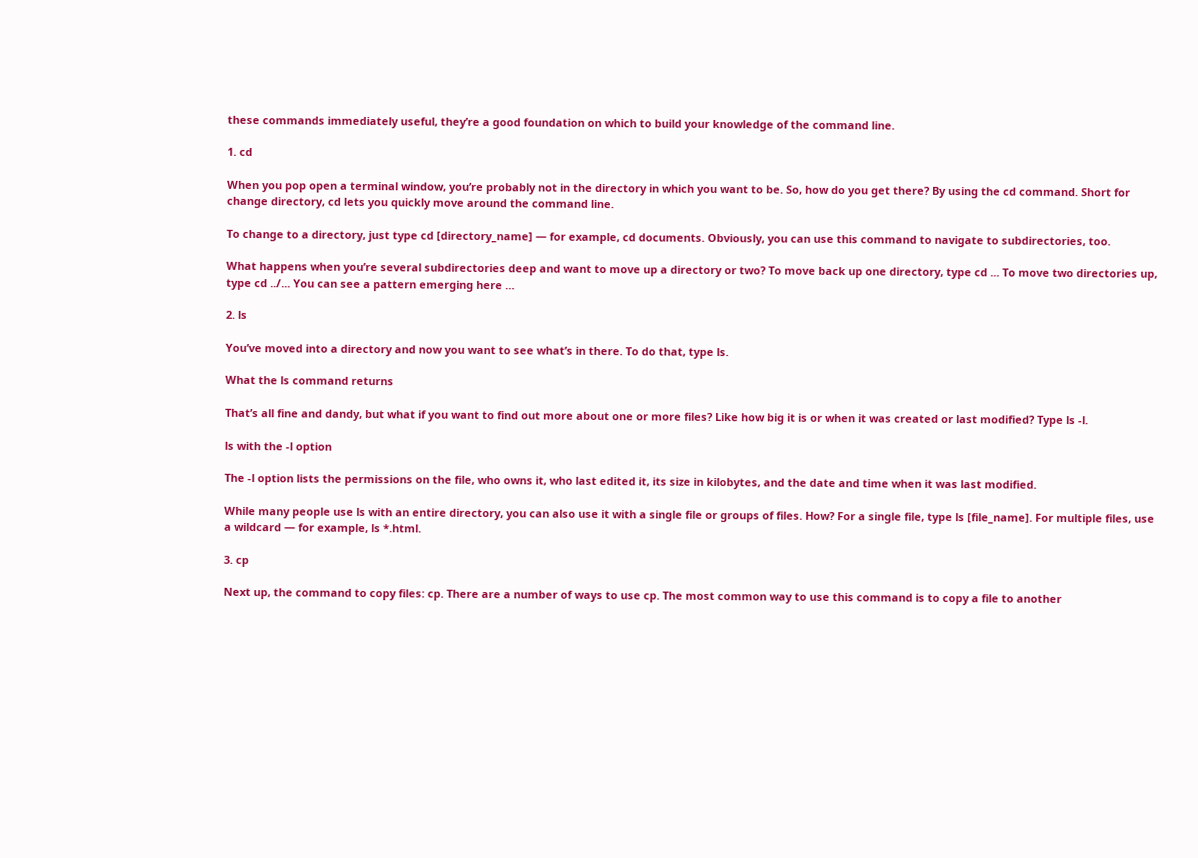these commands immediately useful, they’re a good foundation on which to build your knowledge of the command line.

1. cd

When you pop open a terminal window, you’re probably not in the directory in which you want to be. So, how do you get there? By using the cd command. Short for change directory, cd lets you quickly move around the command line.

To change to a directory, just type cd [directory_name] — for example, cd documents. Obviously, you can use this command to navigate to subdirectories, too.

What happens when you’re several subdirectories deep and want to move up a directory or two? To move back up one directory, type cd ... To move two directories up, type cd ../... You can see a pattern emerging here …

2. ls

You’ve moved into a directory and now you want to see what’s in there. To do that, type ls.

What the ls command returns

That’s all fine and dandy, but what if you want to find out more about one or more files? Like how big it is or when it was created or last modified? Type ls -l.

ls with the -l option

The -l option lists the permissions on the file, who owns it, who last edited it, its size in kilobytes, and the date and time when it was last modified.

While many people use ls with an entire directory, you can also use it with a single file or groups of files. How? For a single file, type ls [file_name]. For multiple files, use a wildcard — for example, ls *.html.

3. cp

Next up, the command to copy files: cp. There are a number of ways to use cp. The most common way to use this command is to copy a file to another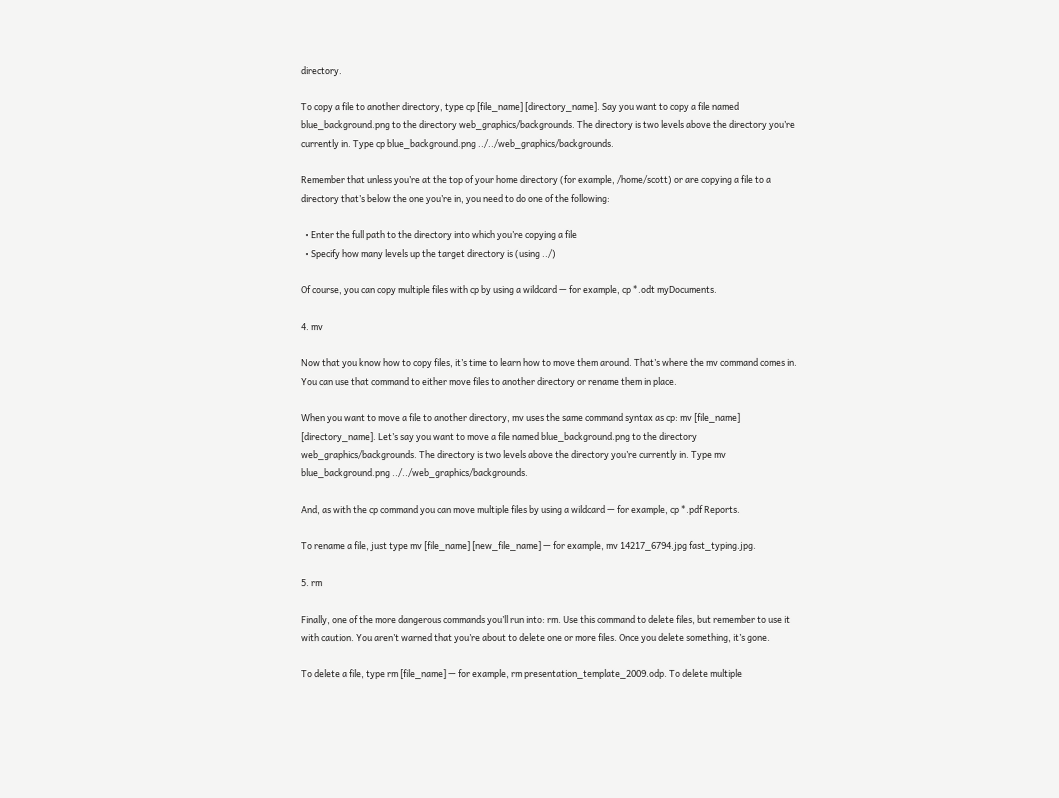directory.

To copy a file to another directory, type cp [file_name] [directory_name]. Say you want to copy a file named blue_background.png to the directory web_graphics/backgrounds. The directory is two levels above the directory you’re currently in. Type cp blue_background.png ../../web_graphics/backgrounds.

Remember that unless you’re at the top of your home directory (for example, /home/scott) or are copying a file to a directory that’s below the one you’re in, you need to do one of the following:

  • Enter the full path to the directory into which you’re copying a file
  • Specify how many levels up the target directory is (using ../)

Of course, you can copy multiple files with cp by using a wildcard — for example, cp *.odt myDocuments.

4. mv

Now that you know how to copy files, it’s time to learn how to move them around. That’s where the mv command comes in. You can use that command to either move files to another directory or rename them in place.

When you want to move a file to another directory, mv uses the same command syntax as cp: mv [file_name] [directory_name]. Let’s say you want to move a file named blue_background.png to the directory web_graphics/backgrounds. The directory is two levels above the directory you’re currently in. Type mv blue_background.png ../../web_graphics/backgrounds.

And, as with the cp command you can move multiple files by using a wildcard — for example, cp *.pdf Reports.

To rename a file, just type mv [file_name] [new_file_name] — for example, mv 14217_6794.jpg fast_typing.jpg.

5. rm

Finally, one of the more dangerous commands you’ll run into: rm. Use this command to delete files, but remember to use it with caution. You aren’t warned that you’re about to delete one or more files. Once you delete something, it’s gone.

To delete a file, type rm [file_name] — for example, rm presentation_template_2009.odp. To delete multiple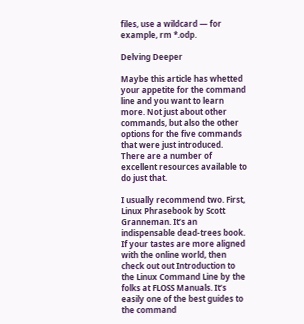files, use a wildcard — for example, rm *.odp.

Delving Deeper

Maybe this article has whetted your appetite for the command line and you want to learn more. Not just about other commands, but also the other options for the five commands that were just introduced. There are a number of excellent resources available to do just that.

I usually recommend two. First, Linux Phrasebook by Scott Granneman. It’s an indispensable dead-trees book. If your tastes are more aligned with the online world, then check out out Introduction to the Linux Command Line by the folks at FLOSS Manuals. It’s easily one of the best guides to the command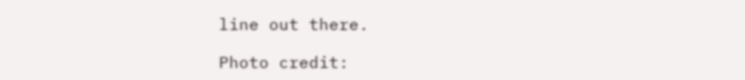line out there.

Photo credit: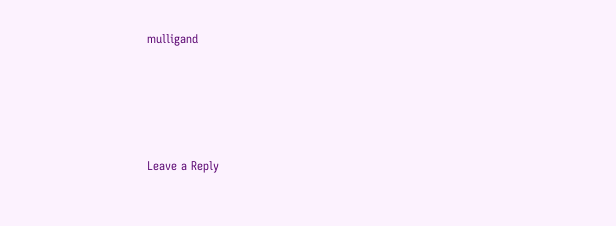mulligand





Leave a Reply